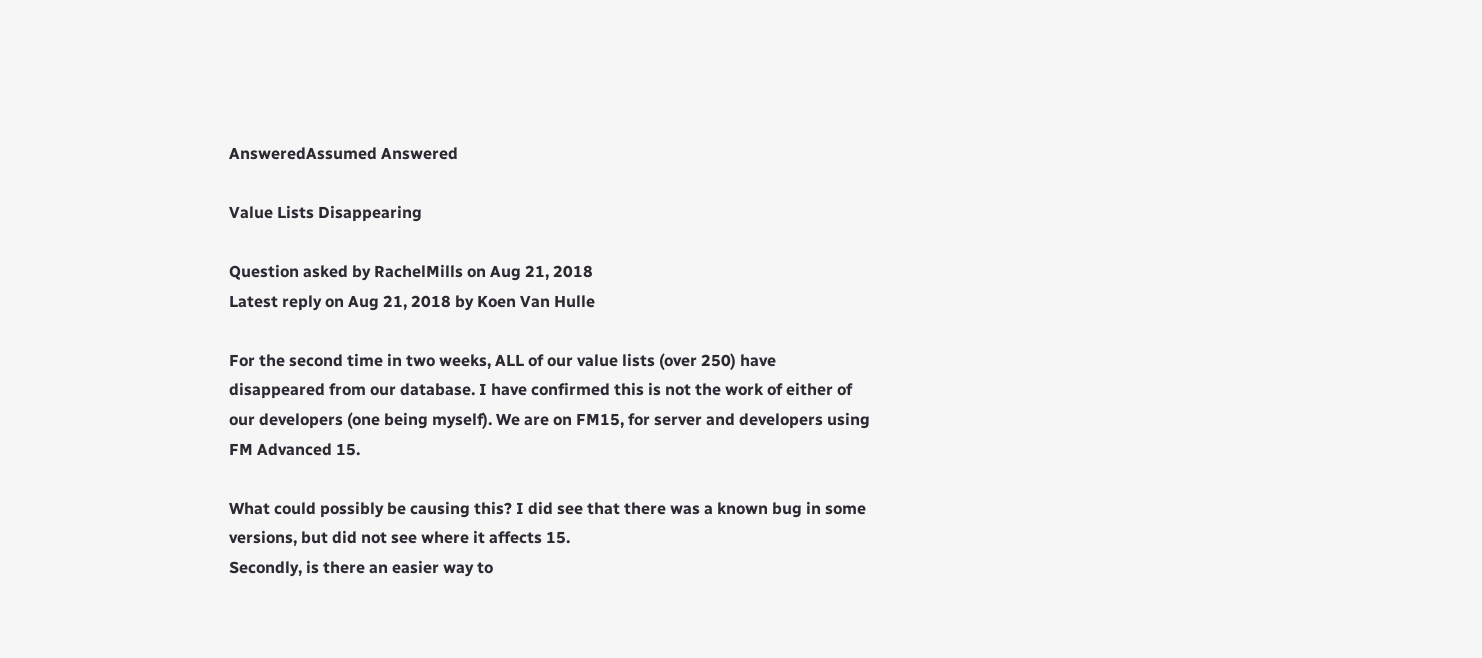AnsweredAssumed Answered

Value Lists Disappearing

Question asked by RachelMills on Aug 21, 2018
Latest reply on Aug 21, 2018 by Koen Van Hulle

For the second time in two weeks, ALL of our value lists (over 250) have disappeared from our database. I have confirmed this is not the work of either of our developers (one being myself). We are on FM15, for server and developers using FM Advanced 15.

What could possibly be causing this? I did see that there was a known bug in some versions, but did not see where it affects 15.
Secondly, is there an easier way to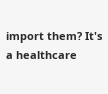import them? It's a healthcare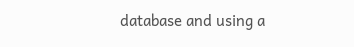database and using a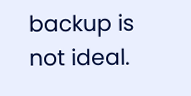backup is not ideal.